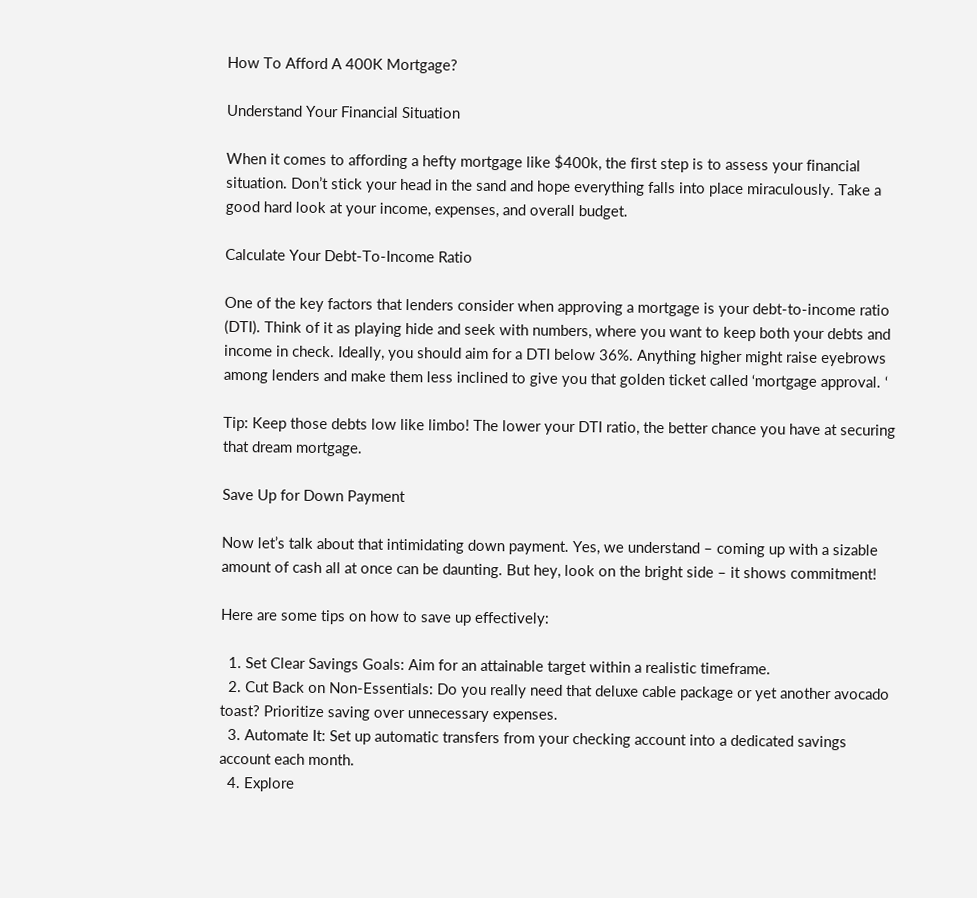How To Afford A 400K Mortgage?

Understand Your Financial Situation

When it comes to affording a hefty mortgage like $400k, the first step is to assess your financial situation. Don’t stick your head in the sand and hope everything falls into place miraculously. Take a good hard look at your income, expenses, and overall budget.

Calculate Your Debt-To-Income Ratio

One of the key factors that lenders consider when approving a mortgage is your debt-to-income ratio (DTI). Think of it as playing hide and seek with numbers, where you want to keep both your debts and income in check. Ideally, you should aim for a DTI below 36%. Anything higher might raise eyebrows among lenders and make them less inclined to give you that golden ticket called ‘mortgage approval. ‘

Tip: Keep those debts low like limbo! The lower your DTI ratio, the better chance you have at securing that dream mortgage.

Save Up for Down Payment

Now let’s talk about that intimidating down payment. Yes, we understand – coming up with a sizable amount of cash all at once can be daunting. But hey, look on the bright side – it shows commitment!

Here are some tips on how to save up effectively:

  1. Set Clear Savings Goals: Aim for an attainable target within a realistic timeframe.
  2. Cut Back on Non-Essentials: Do you really need that deluxe cable package or yet another avocado toast? Prioritize saving over unnecessary expenses.
  3. Automate It: Set up automatic transfers from your checking account into a dedicated savings account each month.
  4. Explore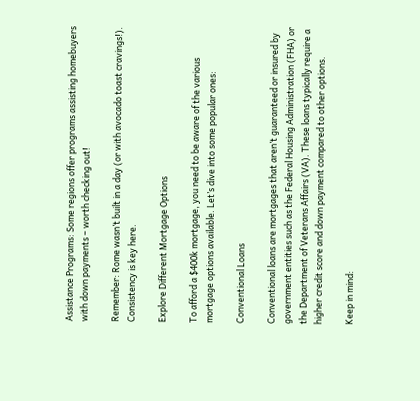Assistance Programs: Some regions offer programs assisting homebuyers with down payments – worth checking out!

Remember: Rome wasn’t built in a day (or with avocado toast cravings!). Consistency is key here.

Explore Different Mortgage Options

To afford a $400k mortgage, you need to be aware of the various mortgage options available. Let’s dive into some popular ones:

Conventional Loans

Conventional loans are mortgages that aren’t guaranteed or insured by government entities such as the Federal Housing Administration (FHA) or the Department of Veterans Affairs (VA). These loans typically require a higher credit score and down payment compared to other options.

Keep in mind: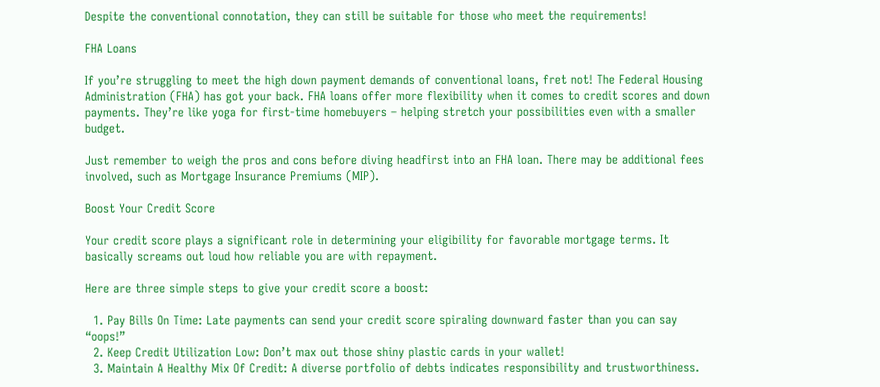Despite the conventional connotation, they can still be suitable for those who meet the requirements!

FHA Loans

If you’re struggling to meet the high down payment demands of conventional loans, fret not! The Federal Housing Administration (FHA) has got your back. FHA loans offer more flexibility when it comes to credit scores and down payments. They’re like yoga for first-time homebuyers – helping stretch your possibilities even with a smaller budget.

Just remember to weigh the pros and cons before diving headfirst into an FHA loan. There may be additional fees involved, such as Mortgage Insurance Premiums (MIP).

Boost Your Credit Score

Your credit score plays a significant role in determining your eligibility for favorable mortgage terms. It basically screams out loud how reliable you are with repayment.

Here are three simple steps to give your credit score a boost:

  1. Pay Bills On Time: Late payments can send your credit score spiraling downward faster than you can say “oops!”
  2. Keep Credit Utilization Low: Don’t max out those shiny plastic cards in your wallet!
  3. Maintain A Healthy Mix Of Credit: A diverse portfolio of debts indicates responsibility and trustworthiness.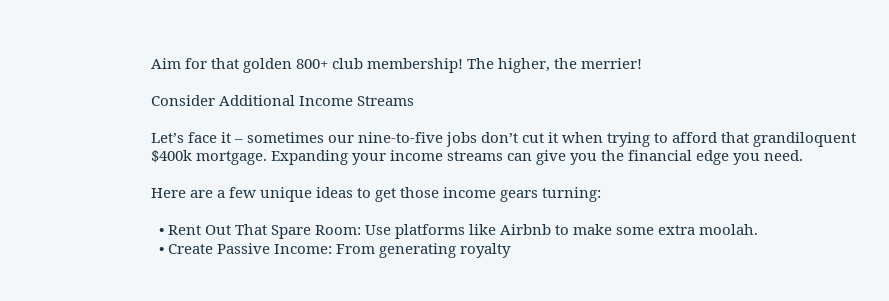Aim for that golden 800+ club membership! The higher, the merrier!

Consider Additional Income Streams

Let’s face it – sometimes our nine-to-five jobs don’t cut it when trying to afford that grandiloquent $400k mortgage. Expanding your income streams can give you the financial edge you need.

Here are a few unique ideas to get those income gears turning:

  • Rent Out That Spare Room: Use platforms like Airbnb to make some extra moolah.
  • Create Passive Income: From generating royalty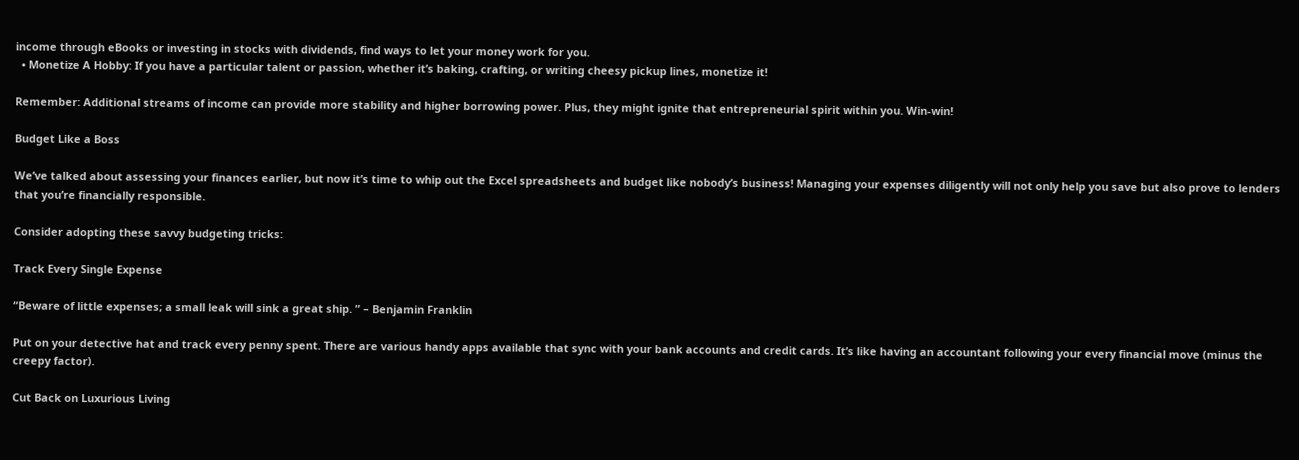income through eBooks or investing in stocks with dividends, find ways to let your money work for you.
  • Monetize A Hobby: If you have a particular talent or passion, whether it’s baking, crafting, or writing cheesy pickup lines, monetize it!

Remember: Additional streams of income can provide more stability and higher borrowing power. Plus, they might ignite that entrepreneurial spirit within you. Win-win!

Budget Like a Boss

We’ve talked about assessing your finances earlier, but now it’s time to whip out the Excel spreadsheets and budget like nobody’s business! Managing your expenses diligently will not only help you save but also prove to lenders that you’re financially responsible.

Consider adopting these savvy budgeting tricks:

Track Every Single Expense

“Beware of little expenses; a small leak will sink a great ship. ” – Benjamin Franklin

Put on your detective hat and track every penny spent. There are various handy apps available that sync with your bank accounts and credit cards. It’s like having an accountant following your every financial move (minus the creepy factor).

Cut Back on Luxurious Living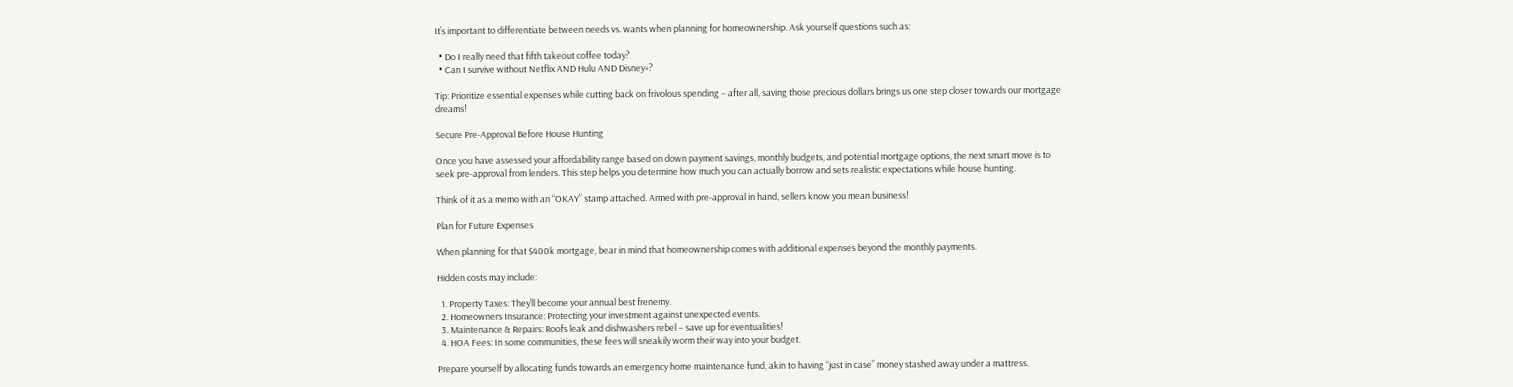It’s important to differentiate between needs vs. wants when planning for homeownership. Ask yourself questions such as:

  • Do I really need that fifth takeout coffee today?
  • Can I survive without Netflix AND Hulu AND Disney+?

Tip: Prioritize essential expenses while cutting back on frivolous spending – after all, saving those precious dollars brings us one step closer towards our mortgage dreams!

Secure Pre-Approval Before House Hunting

Once you have assessed your affordability range based on down payment savings, monthly budgets, and potential mortgage options, the next smart move is to seek pre-approval from lenders. This step helps you determine how much you can actually borrow and sets realistic expectations while house hunting.

Think of it as a memo with an “OKAY” stamp attached. Armed with pre-approval in hand, sellers know you mean business!

Plan for Future Expenses

When planning for that $400k mortgage, bear in mind that homeownership comes with additional expenses beyond the monthly payments.

Hidden costs may include:

  1. Property Taxes: They’ll become your annual best frenemy.
  2. Homeowners Insurance: Protecting your investment against unexpected events.
  3. Maintenance & Repairs: Roofs leak and dishwashers rebel – save up for eventualities!
  4. HOA Fees: In some communities, these fees will sneakily worm their way into your budget.

Prepare yourself by allocating funds towards an emergency home maintenance fund, akin to having “just in case” money stashed away under a mattress.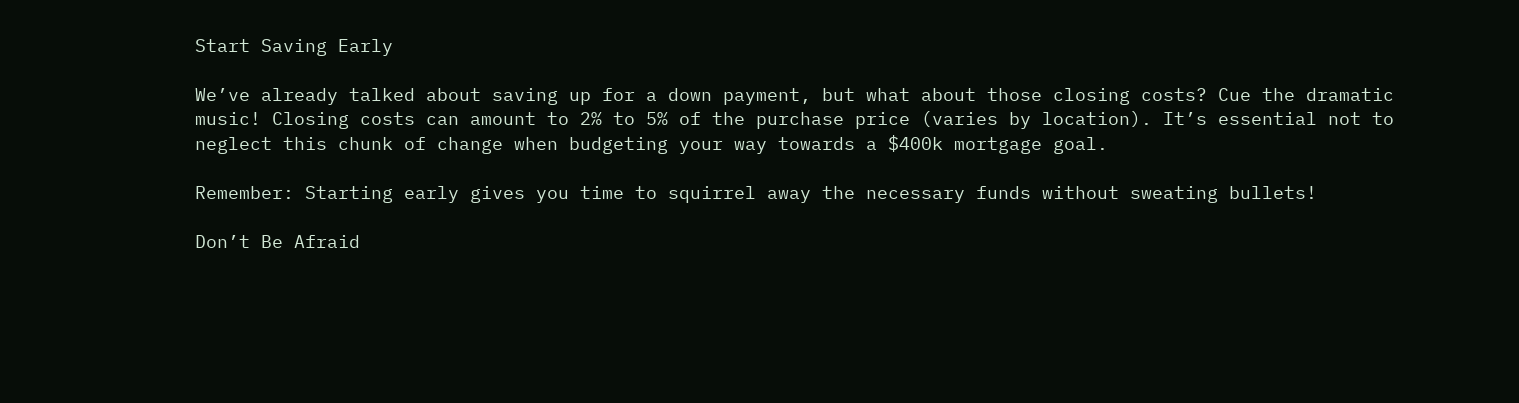Start Saving Early

We’ve already talked about saving up for a down payment, but what about those closing costs? Cue the dramatic music! Closing costs can amount to 2% to 5% of the purchase price (varies by location). It’s essential not to neglect this chunk of change when budgeting your way towards a $400k mortgage goal.

Remember: Starting early gives you time to squirrel away the necessary funds without sweating bullets!

Don’t Be Afraid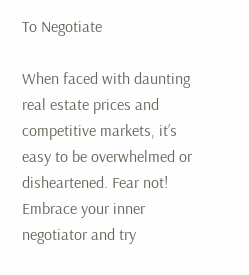To Negotiate

When faced with daunting real estate prices and competitive markets, it’s easy to be overwhelmed or disheartened. Fear not! Embrace your inner negotiator and try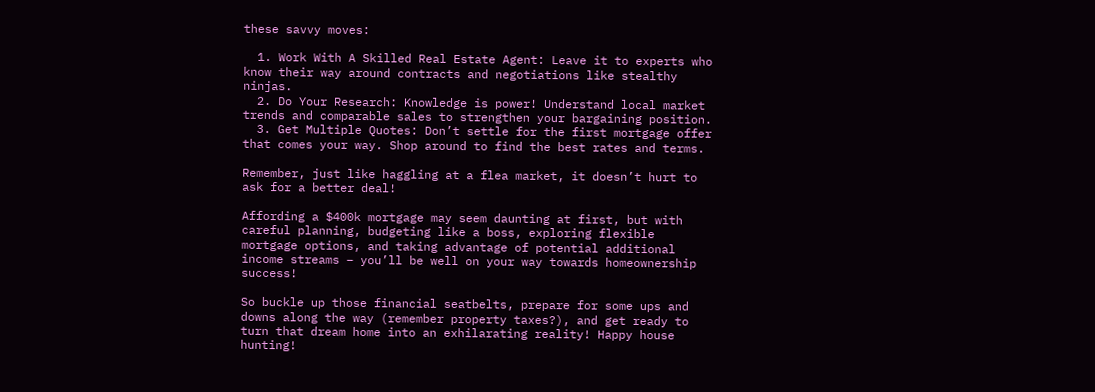these savvy moves:

  1. Work With A Skilled Real Estate Agent: Leave it to experts who know their way around contracts and negotiations like stealthy ninjas.
  2. Do Your Research: Knowledge is power! Understand local market trends and comparable sales to strengthen your bargaining position.
  3. Get Multiple Quotes: Don’t settle for the first mortgage offer that comes your way. Shop around to find the best rates and terms.

Remember, just like haggling at a flea market, it doesn’t hurt to ask for a better deal!

Affording a $400k mortgage may seem daunting at first, but with careful planning, budgeting like a boss, exploring flexible mortgage options, and taking advantage of potential additional income streams – you’ll be well on your way towards homeownership success!

So buckle up those financial seatbelts, prepare for some ups and downs along the way (remember property taxes?), and get ready to turn that dream home into an exhilarating reality! Happy house hunting!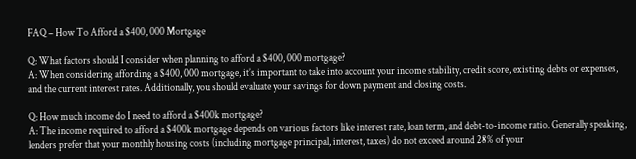FAQ – How To Afford a $400, 000 Mortgage

Q: What factors should I consider when planning to afford a $400, 000 mortgage?
A: When considering affording a $400, 000 mortgage, it’s important to take into account your income stability, credit score, existing debts or expenses, and the current interest rates. Additionally, you should evaluate your savings for down payment and closing costs.

Q: How much income do I need to afford a $400k mortgage?
A: The income required to afford a $400k mortgage depends on various factors like interest rate, loan term, and debt-to-income ratio. Generally speaking, lenders prefer that your monthly housing costs (including mortgage principal, interest, taxes) do not exceed around 28% of your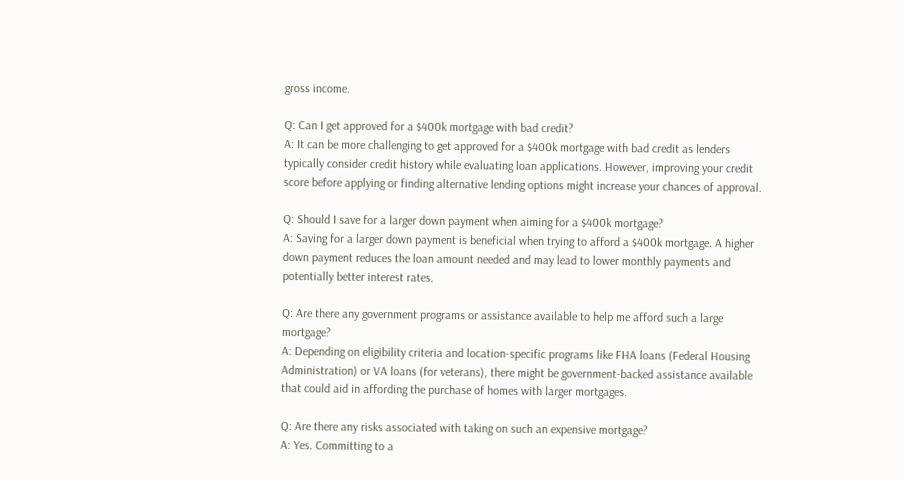gross income.

Q: Can I get approved for a $400k mortgage with bad credit?
A: It can be more challenging to get approved for a $400k mortgage with bad credit as lenders typically consider credit history while evaluating loan applications. However, improving your credit score before applying or finding alternative lending options might increase your chances of approval.

Q: Should I save for a larger down payment when aiming for a $400k mortgage?
A: Saving for a larger down payment is beneficial when trying to afford a $400k mortgage. A higher down payment reduces the loan amount needed and may lead to lower monthly payments and potentially better interest rates.

Q: Are there any government programs or assistance available to help me afford such a large mortgage?
A: Depending on eligibility criteria and location-specific programs like FHA loans (Federal Housing Administration) or VA loans (for veterans), there might be government-backed assistance available that could aid in affording the purchase of homes with larger mortgages.

Q: Are there any risks associated with taking on such an expensive mortgage?
A: Yes. Committing to a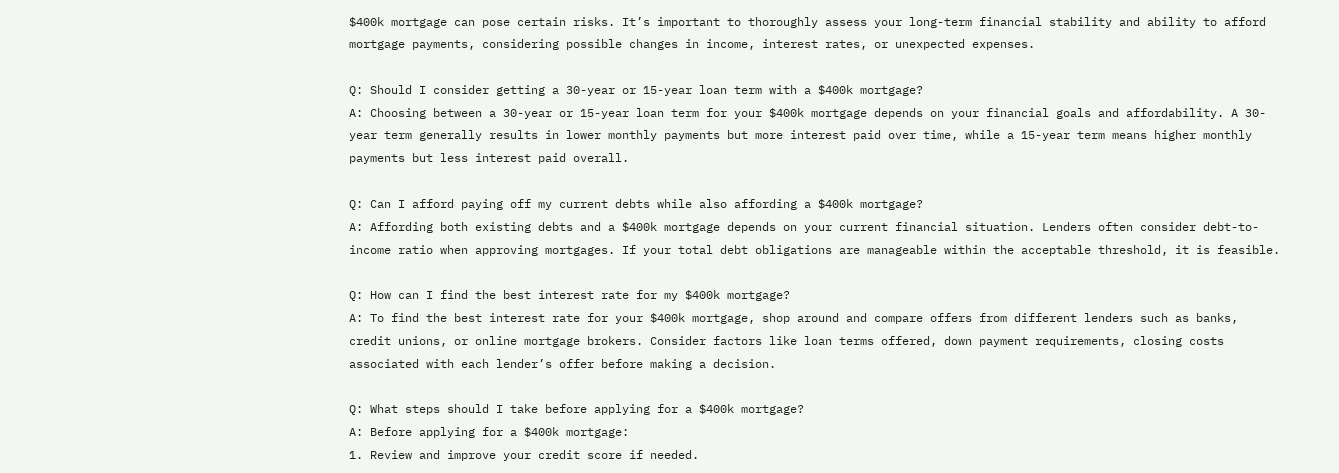$400k mortgage can pose certain risks. It’s important to thoroughly assess your long-term financial stability and ability to afford mortgage payments, considering possible changes in income, interest rates, or unexpected expenses.

Q: Should I consider getting a 30-year or 15-year loan term with a $400k mortgage?
A: Choosing between a 30-year or 15-year loan term for your $400k mortgage depends on your financial goals and affordability. A 30-year term generally results in lower monthly payments but more interest paid over time, while a 15-year term means higher monthly payments but less interest paid overall.

Q: Can I afford paying off my current debts while also affording a $400k mortgage?
A: Affording both existing debts and a $400k mortgage depends on your current financial situation. Lenders often consider debt-to-income ratio when approving mortgages. If your total debt obligations are manageable within the acceptable threshold, it is feasible.

Q: How can I find the best interest rate for my $400k mortgage?
A: To find the best interest rate for your $400k mortgage, shop around and compare offers from different lenders such as banks, credit unions, or online mortgage brokers. Consider factors like loan terms offered, down payment requirements, closing costs associated with each lender’s offer before making a decision.

Q: What steps should I take before applying for a $400k mortgage?
A: Before applying for a $400k mortgage:
1. Review and improve your credit score if needed.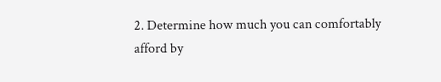2. Determine how much you can comfortably afford by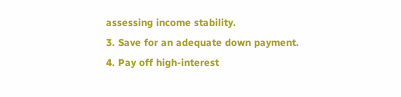assessing income stability.
3. Save for an adequate down payment.
4. Pay off high-interest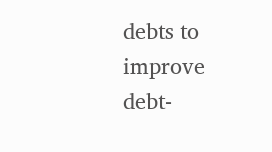debts to improve debt-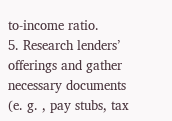to-income ratio.
5. Research lenders’ offerings and gather necessary documents (e. g. , pay stubs, tax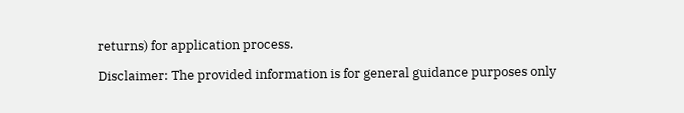returns) for application process.

Disclaimer: The provided information is for general guidance purposes only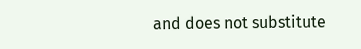and does not substitute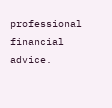professional financial advice.